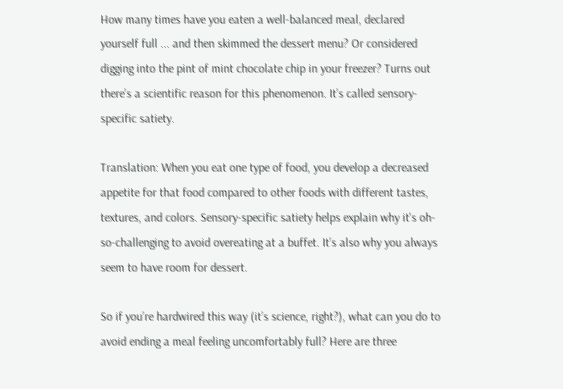How many times have you eaten a well-balanced meal, declared yourself full ... and then skimmed the dessert menu? Or considered digging into the pint of mint chocolate chip in your freezer? Turns out there’s a scientific reason for this phenomenon. It’s called sensory-specific satiety.

Translation: When you eat one type of food, you develop a decreased appetite for that food compared to other foods with different tastes, textures, and colors. Sensory-specific satiety helps explain why it's oh-so-challenging to avoid overeating at a buffet. It’s also why you always seem to have room for dessert.

So if you’re hardwired this way (it’s science, right?), what can you do to avoid ending a meal feeling uncomfortably full? Here are three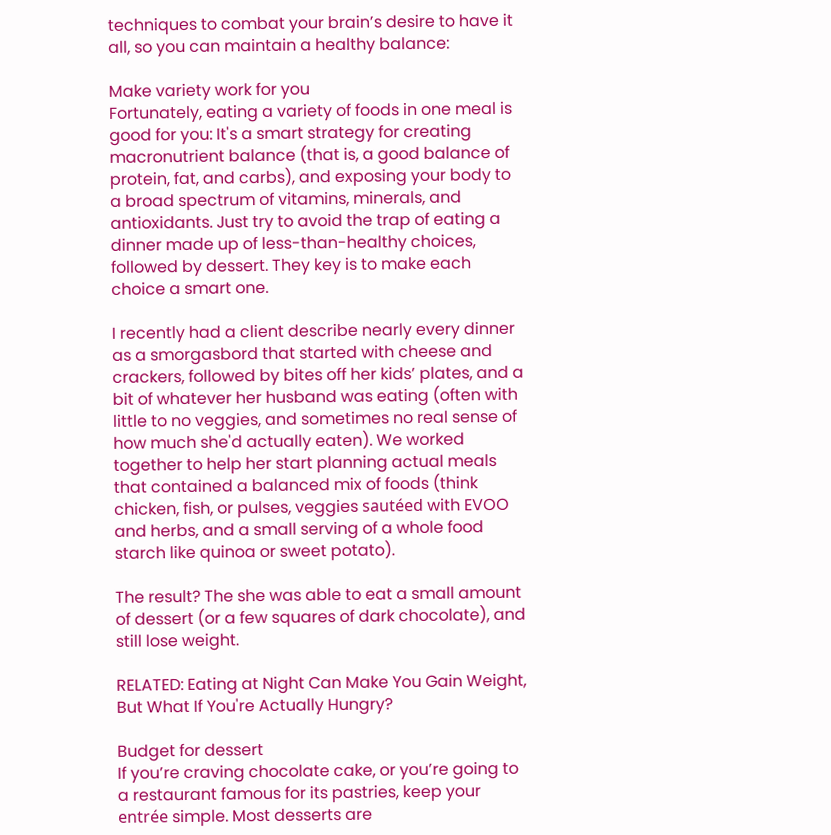techniques to combat your brain’s desire to have it all, so you can maintain a healthy balance:

Make variety work for you
Fortunately, eating a variety of foods in one meal is good for you: It's a smart strategy for creating macronutrient balance (that is, a good balance of protein, fat, and carbs), and exposing your body to a broad spectrum of vitamins, minerals, and antioxidants. Just try to avoid the trap of eating a dinner made up of less-than-healthy choices, followed by dessert. They key is to make each choice a smart one.

I recently had a client describe nearly every dinner as a smorgasbord that started with cheese and crackers, followed by bites off her kids’ plates, and a bit of whatever her husband was eating (often with little to no veggies, and sometimes no real sense of how much she'd actually eaten). We worked together to help her start planning actual meals that contained a balanced mix of foods (think chicken, fish, or pulses, veggies sautéed with EVOO and herbs, and a small serving of a whole food starch like quinoa or sweet potato).

The result? The she was able to eat a small amount of dessert (or a few squares of dark chocolate), and still lose weight.

RELATED: Eating at Night Can Make You Gain Weight, But What If You're Actually Hungry?

Budget for dessert
If you’re craving chocolate cake, or you’re going to a restaurant famous for its pastries, keep your entrée simple. Most desserts are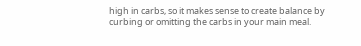high in carbs, so it makes sense to create balance by curbing or omitting the carbs in your main meal.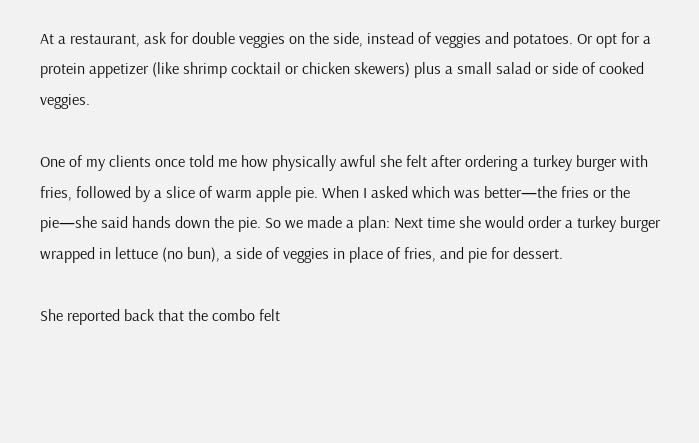At a restaurant, ask for double veggies on the side, instead of veggies and potatoes. Or opt for a protein appetizer (like shrimp cocktail or chicken skewers) plus a small salad or side of cooked veggies.

One of my clients once told me how physically awful she felt after ordering a turkey burger with fries, followed by a slice of warm apple pie. When I asked which was better—the fries or the pie—she said hands down the pie. So we made a plan: Next time she would order a turkey burger wrapped in lettuce (no bun), a side of veggies in place of fries, and pie for dessert.

She reported back that the combo felt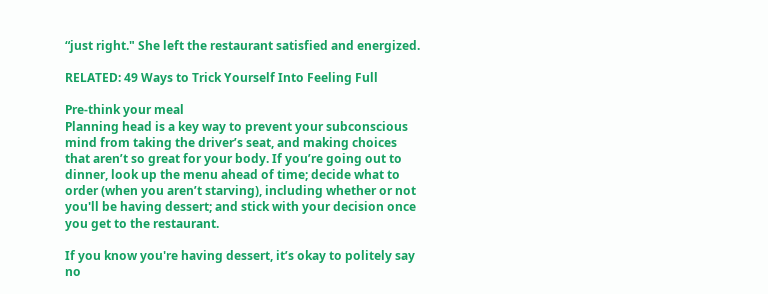“just right." She left the restaurant satisfied and energized.

RELATED: 49 Ways to Trick Yourself Into Feeling Full

Pre-think your meal
Planning head is a key way to prevent your subconscious mind from taking the driver’s seat, and making choices that aren’t so great for your body. If you’re going out to dinner, look up the menu ahead of time; decide what to order (when you aren’t starving), including whether or not you'll be having dessert; and stick with your decision once you get to the restaurant.

If you know you're having dessert, it’s okay to politely say no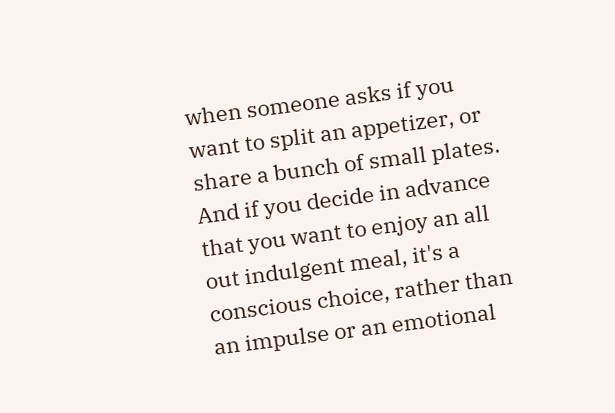when someone asks if you want to split an appetizer, or share a bunch of small plates. And if you decide in advance that you want to enjoy an all out indulgent meal, it's a conscious choice, rather than an impulse or an emotional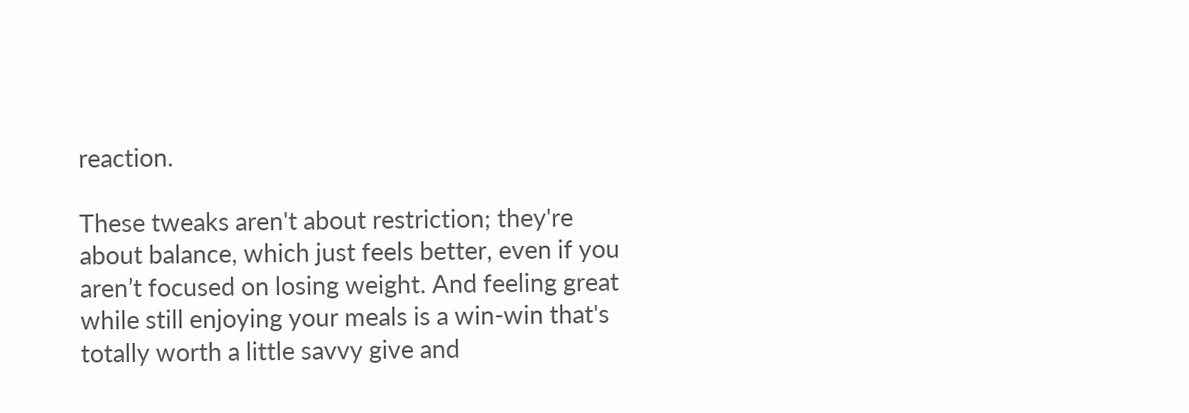reaction.

These tweaks aren't about restriction; they're about balance, which just feels better, even if you aren’t focused on losing weight. And feeling great while still enjoying your meals is a win-win that's totally worth a little savvy give and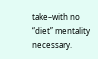take–with no “diet” mentality necessary.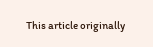This article originally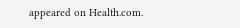appeared on Health.com.